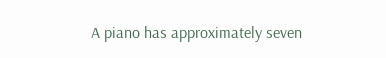A piano has approximately seven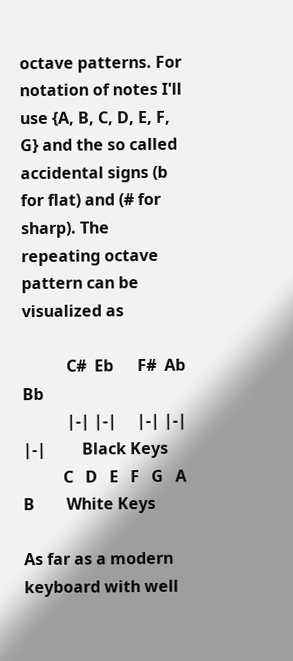octave patterns. For notation of notes I'll use {A, B, C, D, E, F, G} and the so called accidental signs (b for flat) and (# for sharp). The repeating octave pattern can be visualized as

           C#  Eb      F#  Ab  Bb
           |-| |-|     |-| |-| |-|         Black Keys
          C   D   E   F   G   A   B        White Keys

As far as a modern keyboard with well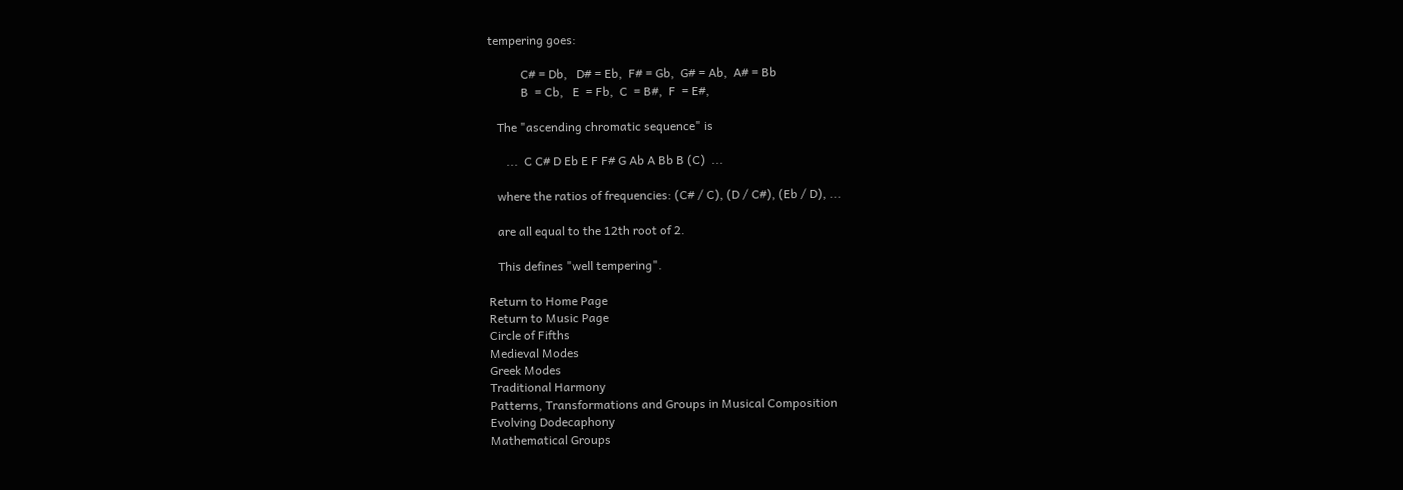tempering goes:

           C# = Db,   D# = Eb,  F# = Gb,  G# = Ab,  A# = Bb
           B  = Cb,   E  = Fb,  C  = B#,  F  = E#,

   The "ascending chromatic sequence" is

      ...  C C# D Eb E F F# G Ab A Bb B (C)  ...

   where the ratios of frequencies: (C# / C), (D / C#), (Eb / D), ...

   are all equal to the 12th root of 2.

   This defines "well tempering".

Return to Home Page
Return to Music Page
Circle of Fifths
Medieval Modes
Greek Modes
Traditional Harmony
Patterns, Transformations and Groups in Musical Composition
Evolving Dodecaphony
Mathematical Groups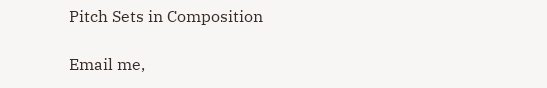Pitch Sets in Composition

Email me,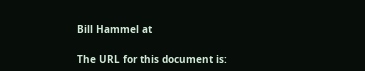Bill Hammel at

The URL for this document is: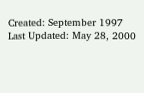Created: September 1997
Last Updated: May 28, 2000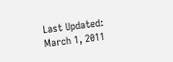Last Updated: March 1, 2011